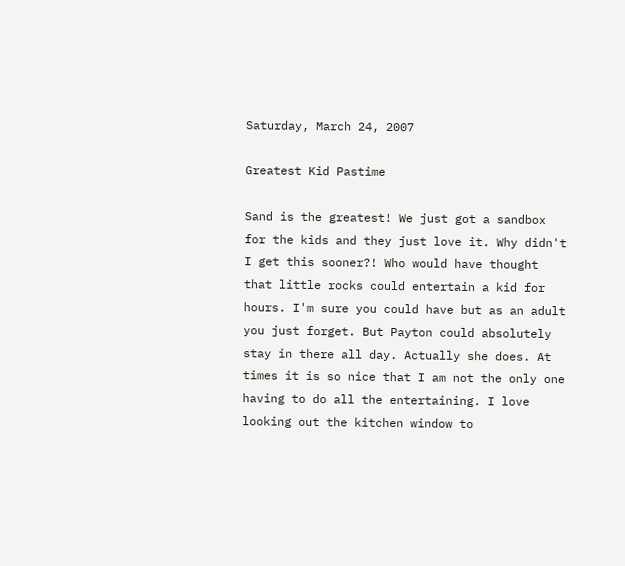Saturday, March 24, 2007

Greatest Kid Pastime

Sand is the greatest! We just got a sandbox for the kids and they just love it. Why didn't I get this sooner?! Who would have thought that little rocks could entertain a kid for hours. I'm sure you could have but as an adult you just forget. But Payton could absolutely stay in there all day. Actually she does. At times it is so nice that I am not the only one having to do all the entertaining. I love looking out the kitchen window to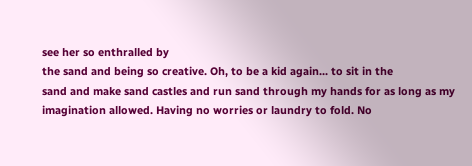see her so enthralled by
the sand and being so creative. Oh, to be a kid again... to sit in the
sand and make sand castles and run sand through my hands for as long as my imagination allowed. Having no worries or laundry to fold. No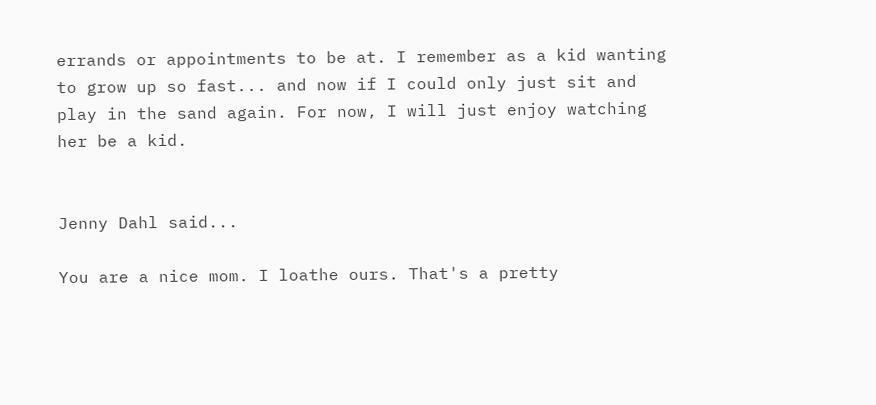errands or appointments to be at. I remember as a kid wanting to grow up so fast... and now if I could only just sit and play in the sand again. For now, I will just enjoy watching her be a kid.


Jenny Dahl said...

You are a nice mom. I loathe ours. That's a pretty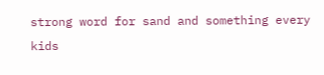strong word for sand and something every kids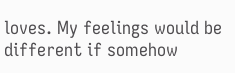loves. My feelings would be different if somehow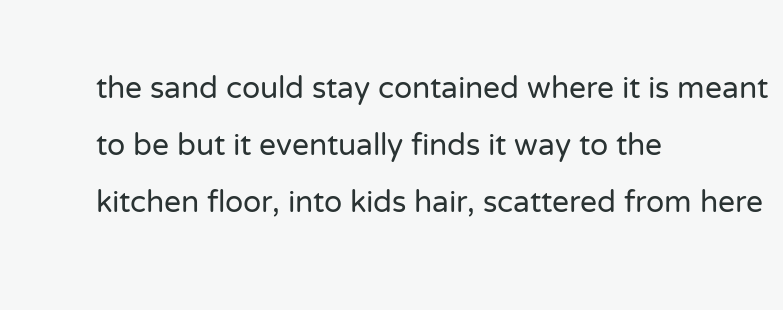the sand could stay contained where it is meant to be but it eventually finds it way to the kitchen floor, into kids hair, scattered from here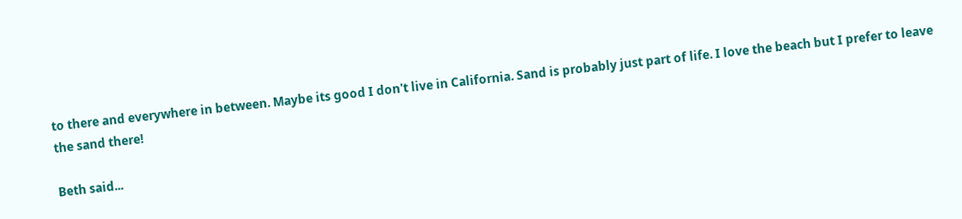to there and everywhere in between. Maybe its good I don't live in California. Sand is probably just part of life. I love the beach but I prefer to leave the sand there!

Beth said...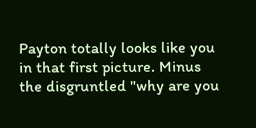Payton totally looks like you in that first picture. Minus the disgruntled "why are you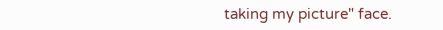taking my picture" face.